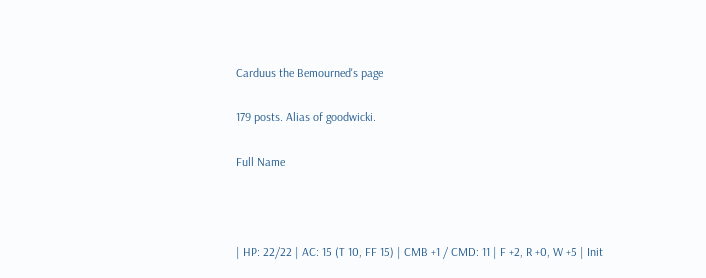Carduus the Bemourned's page

179 posts. Alias of goodwicki.

Full Name



| HP: 22/22 | AC: 15 (T 10, FF 15) | CMB +1 / CMD: 11 | F +2, R +0, W +5 | Init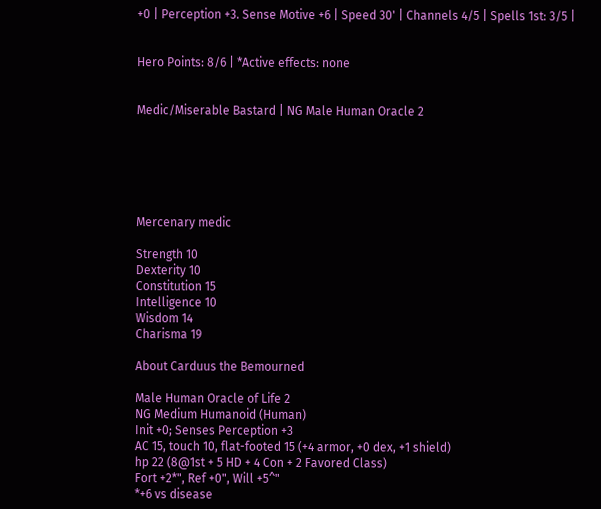+0 | Perception +3. Sense Motive +6 | Speed 30' | Channels 4/5 | Spells 1st: 3/5 |


Hero Points: 8/6 | *Active effects: none


Medic/Miserable Bastard | NG Male Human Oracle 2






Mercenary medic

Strength 10
Dexterity 10
Constitution 15
Intelligence 10
Wisdom 14
Charisma 19

About Carduus the Bemourned

Male Human Oracle of Life 2
NG Medium Humanoid (Human)
Init +0; Senses Perception +3
AC 15, touch 10, flat-footed 15 (+4 armor, +0 dex, +1 shield)
hp 22 (8@1st + 5 HD + 4 Con + 2 Favored Class)
Fort +2*", Ref +0", Will +5^"
*+6 vs disease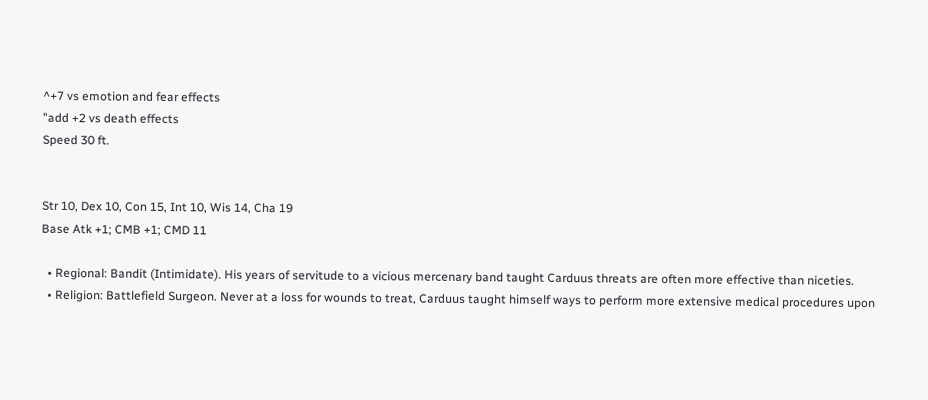^+7 vs emotion and fear effects
"add +2 vs death effects
Speed 30 ft.


Str 10, Dex 10, Con 15, Int 10, Wis 14, Cha 19
Base Atk +1; CMB +1; CMD 11

  • Regional: Bandit (Intimidate). His years of servitude to a vicious mercenary band taught Carduus threats are often more effective than niceties.
  • Religion: Battlefield Surgeon. Never at a loss for wounds to treat, Carduus taught himself ways to perform more extensive medical procedures upon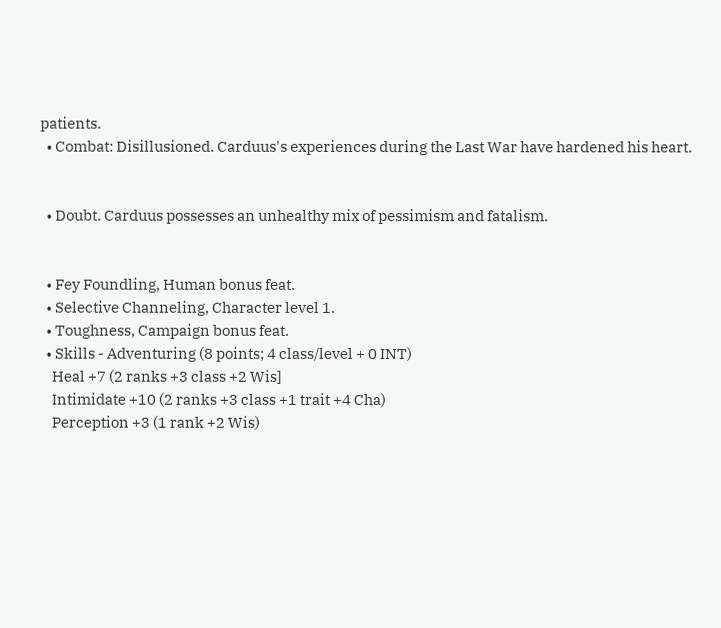patients.
  • Combat: Disillusioned. Carduus's experiences during the Last War have hardened his heart.


  • Doubt. Carduus possesses an unhealthy mix of pessimism and fatalism.


  • Fey Foundling, Human bonus feat.
  • Selective Channeling, Character level 1.
  • Toughness, Campaign bonus feat.
  • Skills - Adventuring (8 points; 4 class/level + 0 INT)
    Heal +7 (2 ranks +3 class +2 Wis]
    Intimidate +10 (2 ranks +3 class +1 trait +4 Cha)
    Perception +3 (1 rank +2 Wis)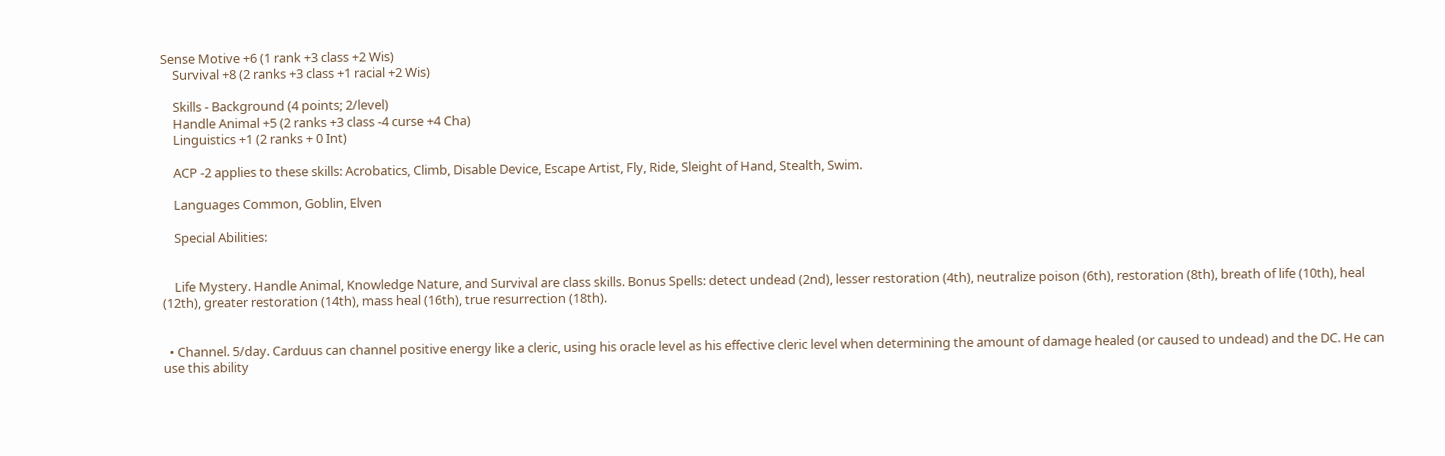Sense Motive +6 (1 rank +3 class +2 Wis)
    Survival +8 (2 ranks +3 class +1 racial +2 Wis)

    Skills - Background (4 points; 2/level)
    Handle Animal +5 (2 ranks +3 class -4 curse +4 Cha)
    Linguistics +1 (2 ranks + 0 Int)

    ACP -2 applies to these skills: Acrobatics, Climb, Disable Device, Escape Artist, Fly, Ride, Sleight of Hand, Stealth, Swim.

    Languages Common, Goblin, Elven

    Special Abilities:


    Life Mystery. Handle Animal, Knowledge Nature, and Survival are class skills. Bonus Spells: detect undead (2nd), lesser restoration (4th), neutralize poison (6th), restoration (8th), breath of life (10th), heal (12th), greater restoration (14th), mass heal (16th), true resurrection (18th).


  • Channel. 5/day. Carduus can channel positive energy like a cleric, using his oracle level as his effective cleric level when determining the amount of damage healed (or caused to undead) and the DC. He can use this ability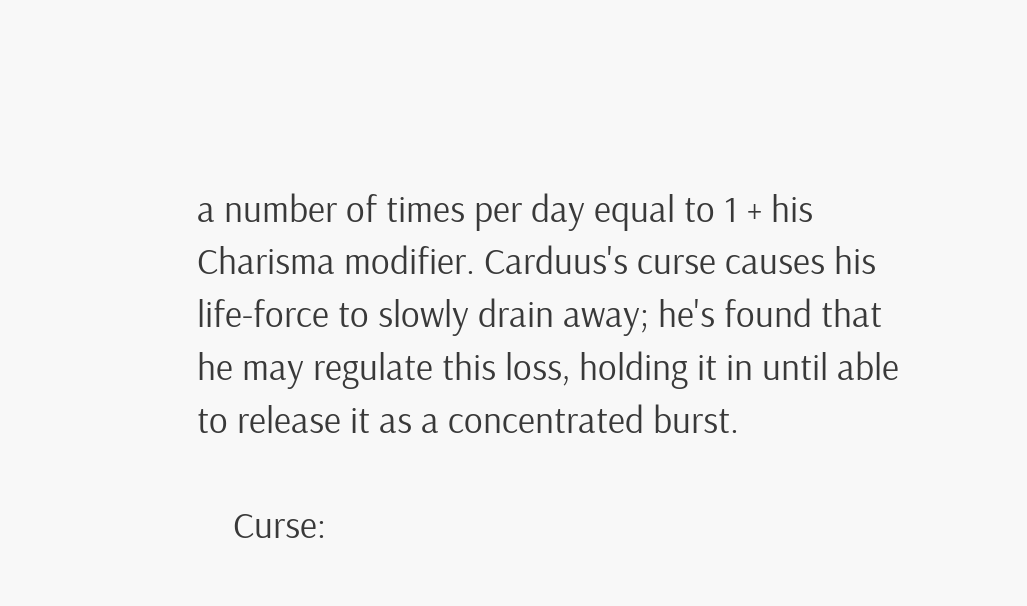a number of times per day equal to 1 + his Charisma modifier. Carduus's curse causes his life-force to slowly drain away; he's found that he may regulate this loss, holding it in until able to release it as a concentrated burst.

    Curse: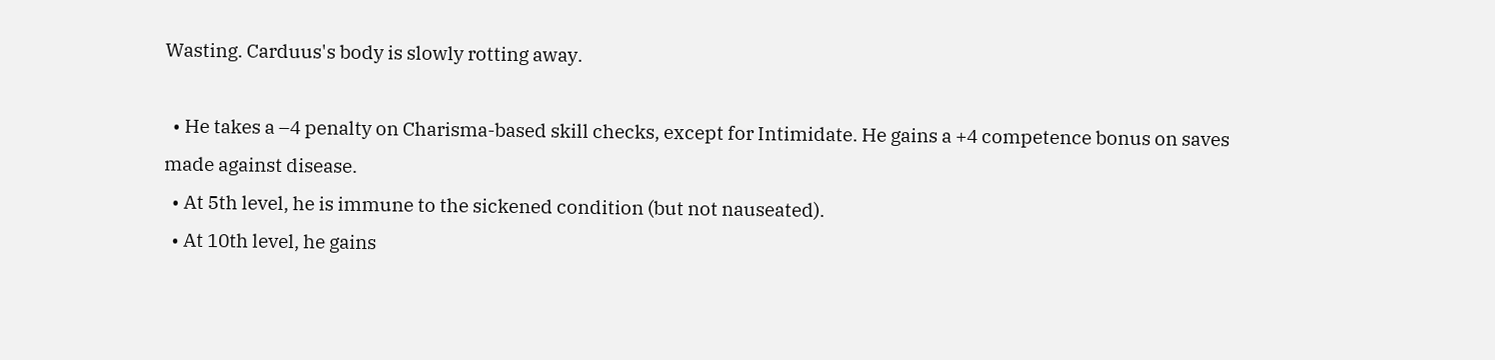Wasting. Carduus's body is slowly rotting away.

  • He takes a –4 penalty on Charisma-based skill checks, except for Intimidate. He gains a +4 competence bonus on saves made against disease.
  • At 5th level, he is immune to the sickened condition (but not nauseated).
  • At 10th level, he gains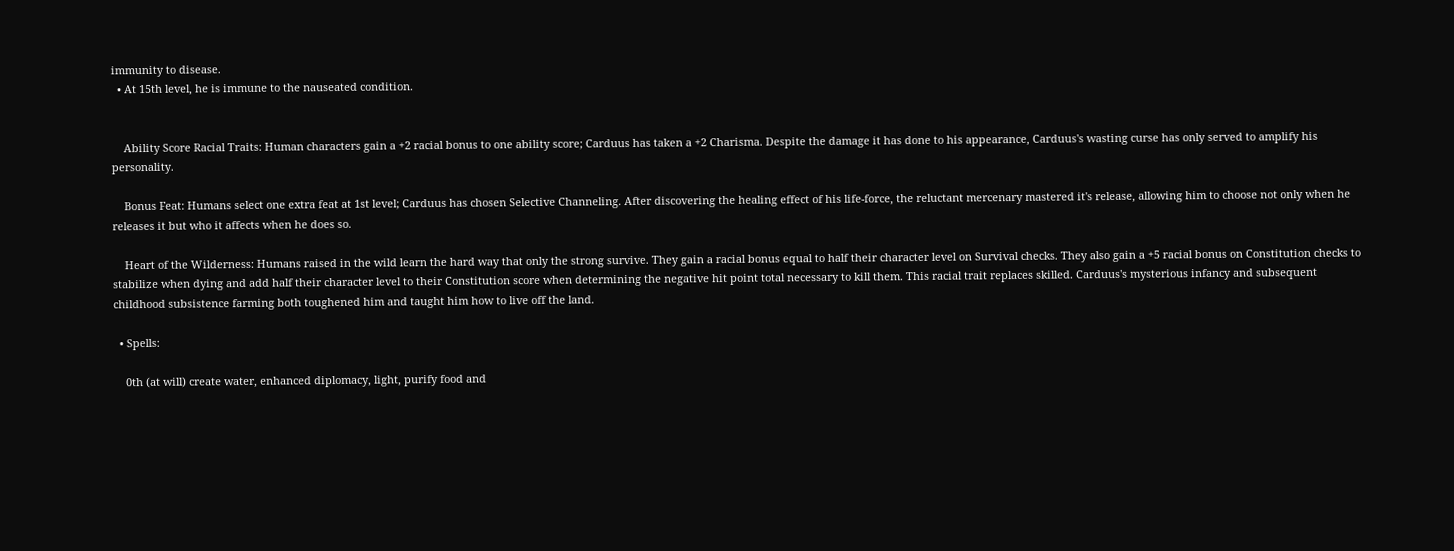immunity to disease.
  • At 15th level, he is immune to the nauseated condition.


    Ability Score Racial Traits: Human characters gain a +2 racial bonus to one ability score; Carduus has taken a +2 Charisma. Despite the damage it has done to his appearance, Carduus's wasting curse has only served to amplify his personality.

    Bonus Feat: Humans select one extra feat at 1st level; Carduus has chosen Selective Channeling. After discovering the healing effect of his life-force, the reluctant mercenary mastered it's release, allowing him to choose not only when he releases it but who it affects when he does so.

    Heart of the Wilderness: Humans raised in the wild learn the hard way that only the strong survive. They gain a racial bonus equal to half their character level on Survival checks. They also gain a +5 racial bonus on Constitution checks to stabilize when dying and add half their character level to their Constitution score when determining the negative hit point total necessary to kill them. This racial trait replaces skilled. Carduus's mysterious infancy and subsequent childhood subsistence farming both toughened him and taught him how to live off the land.

  • Spells:

    0th (at will) create water, enhanced diplomacy, light, purify food and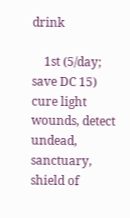drink

    1st (5/day; save DC 15) cure light wounds, detect undead, sanctuary, shield of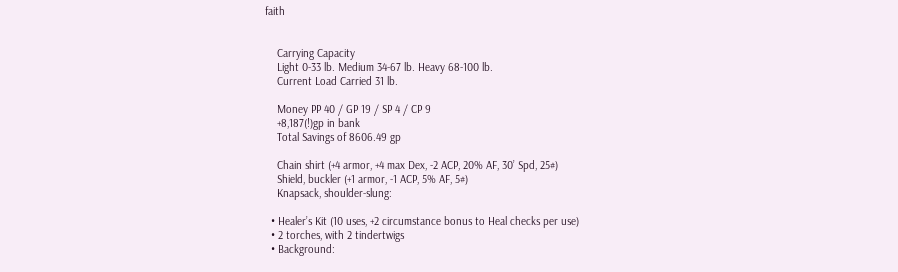faith


    Carrying Capacity
    Light 0-33 lb. Medium 34-67 lb. Heavy 68-100 lb.
    Current Load Carried 31 lb.

    Money PP 40 / GP 19 / SP 4 / CP 9
    +8,187(!)gp in bank
    Total Savings of 8606.49 gp

    Chain shirt (+4 armor, +4 max Dex, -2 ACP, 20% AF, 30’ Spd, 25#)
    Shield, buckler (+1 armor, -1 ACP, 5% AF, 5#)
    Knapsack, shoulder-slung:

  • Healer’s Kit (10 uses, +2 circumstance bonus to Heal checks per use)
  • 2 torches, with 2 tindertwigs
  • Background: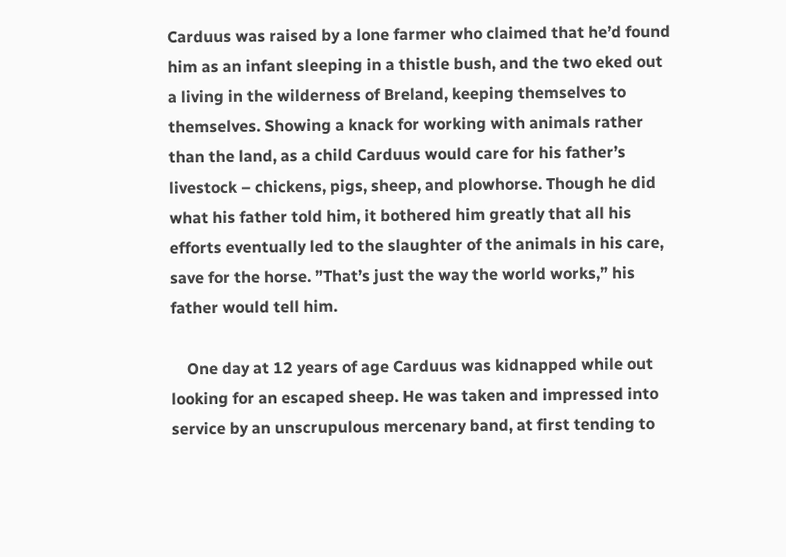Carduus was raised by a lone farmer who claimed that he’d found him as an infant sleeping in a thistle bush, and the two eked out a living in the wilderness of Breland, keeping themselves to themselves. Showing a knack for working with animals rather than the land, as a child Carduus would care for his father’s livestock – chickens, pigs, sheep, and plowhorse. Though he did what his father told him, it bothered him greatly that all his efforts eventually led to the slaughter of the animals in his care, save for the horse. ”That’s just the way the world works,” his father would tell him.

    One day at 12 years of age Carduus was kidnapped while out looking for an escaped sheep. He was taken and impressed into service by an unscrupulous mercenary band, at first tending to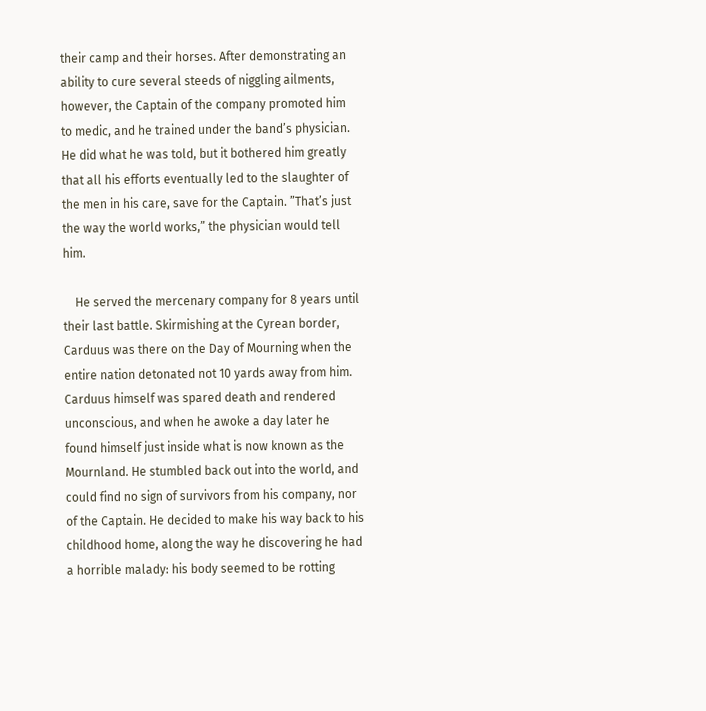their camp and their horses. After demonstrating an ability to cure several steeds of niggling ailments, however, the Captain of the company promoted him to medic, and he trained under the band’s physician. He did what he was told, but it bothered him greatly that all his efforts eventually led to the slaughter of the men in his care, save for the Captain. ”That’s just the way the world works,” the physician would tell him.

    He served the mercenary company for 8 years until their last battle. Skirmishing at the Cyrean border, Carduus was there on the Day of Mourning when the entire nation detonated not 10 yards away from him. Carduus himself was spared death and rendered unconscious, and when he awoke a day later he found himself just inside what is now known as the Mournland. He stumbled back out into the world, and could find no sign of survivors from his company, nor of the Captain. He decided to make his way back to his childhood home, along the way he discovering he had a horrible malady: his body seemed to be rotting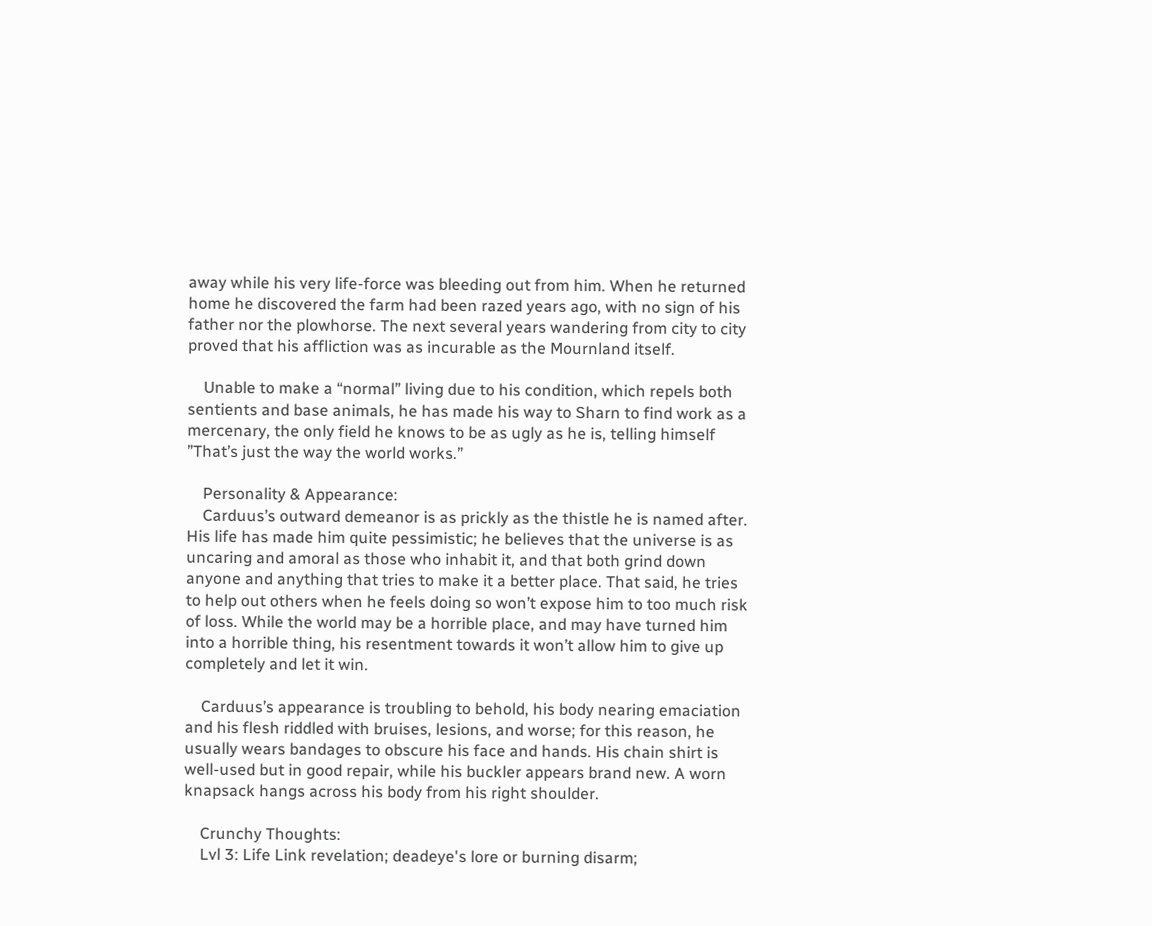away while his very life-force was bleeding out from him. When he returned home he discovered the farm had been razed years ago, with no sign of his father nor the plowhorse. The next several years wandering from city to city proved that his affliction was as incurable as the Mournland itself.

    Unable to make a “normal” living due to his condition, which repels both sentients and base animals, he has made his way to Sharn to find work as a mercenary, the only field he knows to be as ugly as he is, telling himself ”That’s just the way the world works.”

    Personality & Appearance:
    Carduus’s outward demeanor is as prickly as the thistle he is named after. His life has made him quite pessimistic; he believes that the universe is as uncaring and amoral as those who inhabit it, and that both grind down anyone and anything that tries to make it a better place. That said, he tries to help out others when he feels doing so won’t expose him to too much risk of loss. While the world may be a horrible place, and may have turned him into a horrible thing, his resentment towards it won’t allow him to give up completely and let it win.

    Carduus’s appearance is troubling to behold, his body nearing emaciation and his flesh riddled with bruises, lesions, and worse; for this reason, he usually wears bandages to obscure his face and hands. His chain shirt is well-used but in good repair, while his buckler appears brand new. A worn knapsack hangs across his body from his right shoulder.

    Crunchy Thoughts:
    Lvl 3: Life Link revelation; deadeye's lore or burning disarm;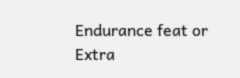Endurance feat or Extra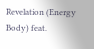Revelation (Energy Body) feat.